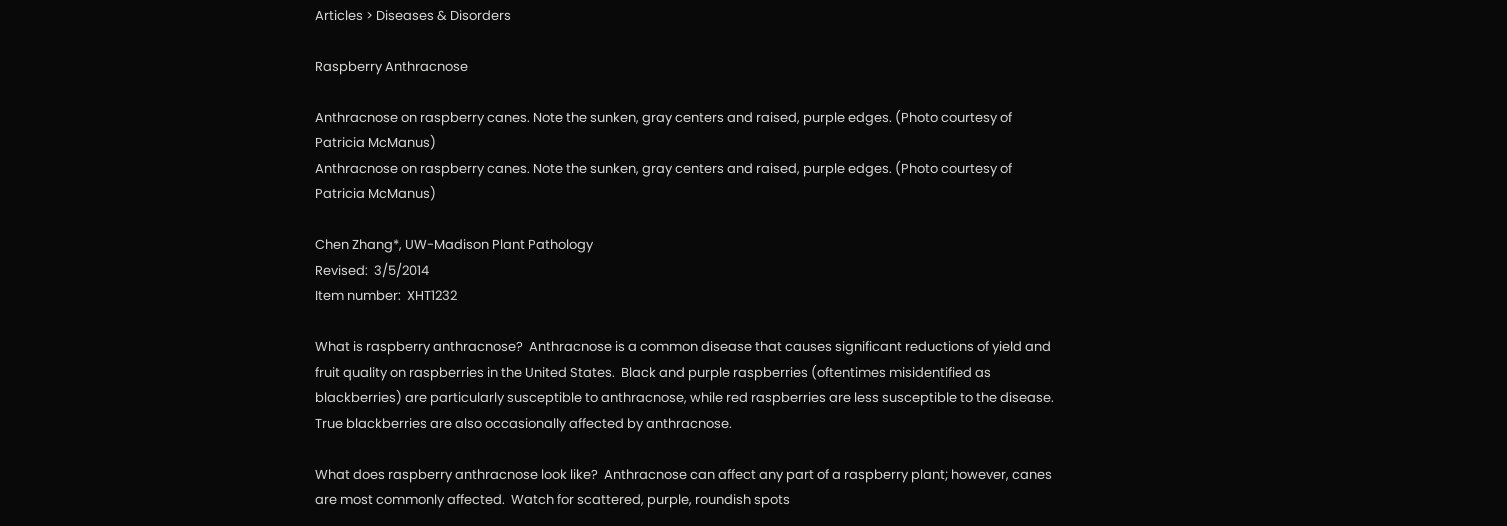Articles > Diseases & Disorders

Raspberry Anthracnose

Anthracnose on raspberry canes. Note the sunken, gray centers and raised, purple edges. (Photo courtesy of Patricia McManus)
Anthracnose on raspberry canes. Note the sunken, gray centers and raised, purple edges. (Photo courtesy of Patricia McManus)

Chen Zhang*, UW-Madison Plant Pathology
Revised:  3/5/2014
Item number:  XHT1232

What is raspberry anthracnose?  Anthracnose is a common disease that causes significant reductions of yield and fruit quality on raspberries in the United States.  Black and purple raspberries (oftentimes misidentified as blackberries) are particularly susceptible to anthracnose, while red raspberries are less susceptible to the disease.  True blackberries are also occasionally affected by anthracnose.

What does raspberry anthracnose look like?  Anthracnose can affect any part of a raspberry plant; however, canes are most commonly affected.  Watch for scattered, purple, roundish spots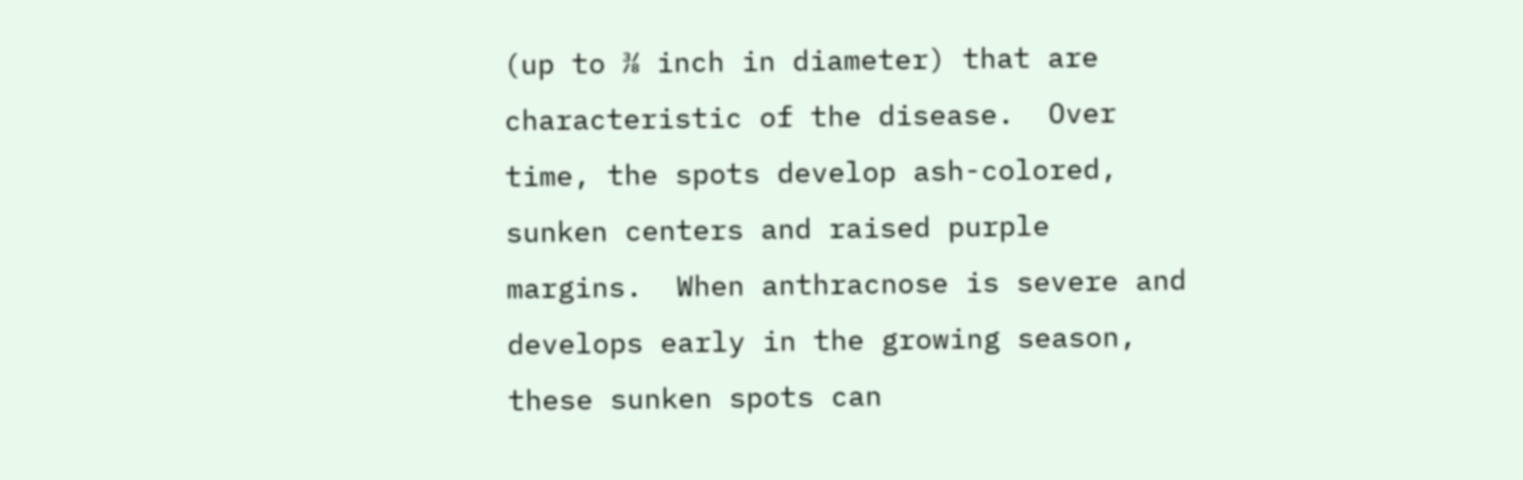(up to ⅜ inch in diameter) that are characteristic of the disease.  Over time, the spots develop ash-colored, sunken centers and raised purple margins.  When anthracnose is severe and develops early in the growing season, these sunken spots can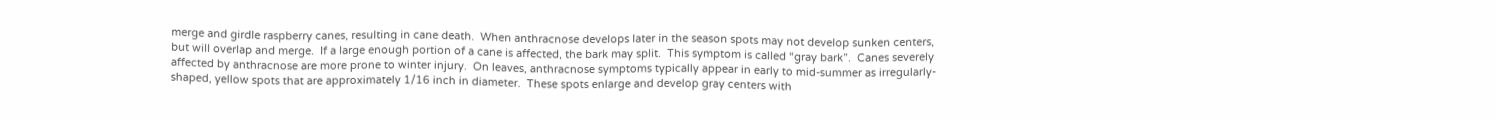merge and girdle raspberry canes, resulting in cane death.  When anthracnose develops later in the season spots may not develop sunken centers, but will overlap and merge.  If a large enough portion of a cane is affected, the bark may split.  This symptom is called “gray bark”.  Canes severely affected by anthracnose are more prone to winter injury.  On leaves, anthracnose symptoms typically appear in early to mid-summer as irregularly-shaped, yellow spots that are approximately 1/16 inch in diameter.  These spots enlarge and develop gray centers with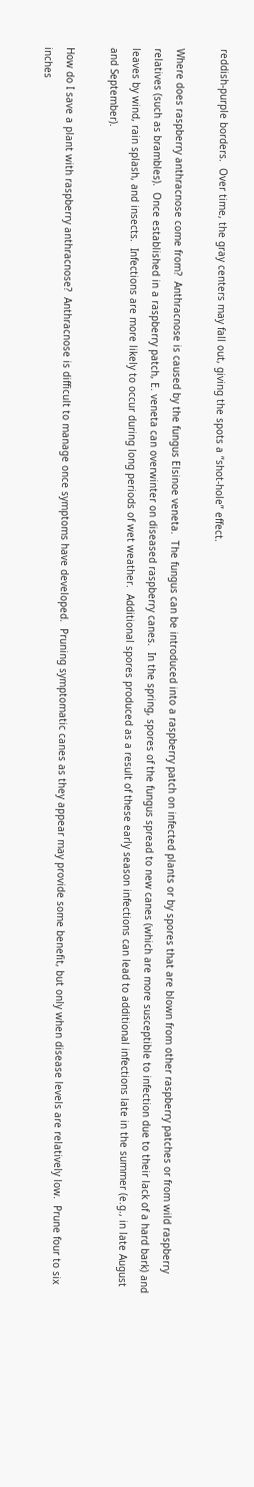reddish-purple borders.  Over time, the gray centers may fall out, giving the spots a “shot-hole” effect.

Where does raspberry anthracnose come from?  Anthracnose is caused by the fungus Elsinoe veneta.  The fungus can be introduced into a raspberry patch on infected plants or by spores that are blown from other raspberry patches or from wild raspberry relatives (such as brambles).  Once established in a raspberry patch, E. veneta can overwinter on diseased raspberry canes.  In the spring, spores of the fungus spread to new canes (which are more susceptible to infection due to their lack of a hard bark) and leaves by wind, rain splash, and insects.  Infections are more likely to occur during long periods of wet weather.  Additional spores produced as a result of these early season infections can lead to additional infections late in the summer (e.g., in late August and September).

How do I save a plant with raspberry anthracnose?  Anthracnose is difficult to manage once symptoms have developed.  Pruning symptomatic canes as they appear may provide some benefit, but only when disease levels are relatively low.  Prune four to six inches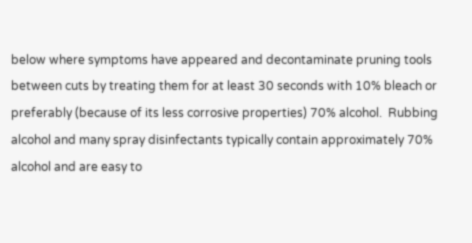below where symptoms have appeared and decontaminate pruning tools between cuts by treating them for at least 30 seconds with 10% bleach or preferably (because of its less corrosive properties) 70% alcohol.  Rubbing alcohol and many spray disinfectants typically contain approximately 70% alcohol and are easy to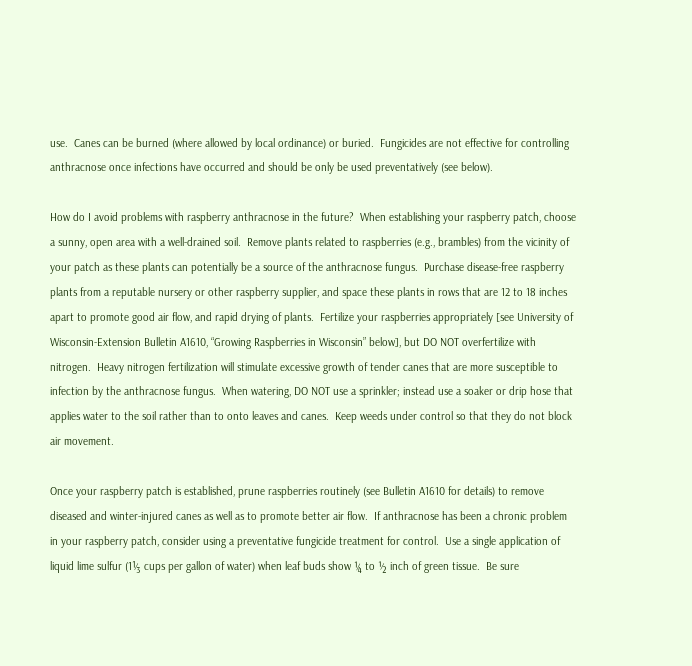use.  Canes can be burned (where allowed by local ordinance) or buried.  Fungicides are not effective for controlling anthracnose once infections have occurred and should be only be used preventatively (see below).

How do I avoid problems with raspberry anthracnose in the future?  When establishing your raspberry patch, choose a sunny, open area with a well-drained soil.  Remove plants related to raspberries (e.g., brambles) from the vicinity of your patch as these plants can potentially be a source of the anthracnose fungus.  Purchase disease-free raspberry plants from a reputable nursery or other raspberry supplier, and space these plants in rows that are 12 to 18 inches apart to promote good air flow, and rapid drying of plants.  Fertilize your raspberries appropriately [see University of Wisconsin-Extension Bulletin A1610, “Growing Raspberries in Wisconsin” below], but DO NOT overfertilize with nitrogen.  Heavy nitrogen fertilization will stimulate excessive growth of tender canes that are more susceptible to infection by the anthracnose fungus.  When watering, DO NOT use a sprinkler; instead use a soaker or drip hose that applies water to the soil rather than to onto leaves and canes.  Keep weeds under control so that they do not block air movement.

Once your raspberry patch is established, prune raspberries routinely (see Bulletin A1610 for details) to remove diseased and winter-injured canes as well as to promote better air flow.  If anthracnose has been a chronic problem in your raspberry patch, consider using a preventative fungicide treatment for control.  Use a single application of liquid lime sulfur (1⅓ cups per gallon of water) when leaf buds show ¼ to ½ inch of green tissue.  Be sure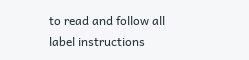to read and follow all label instructions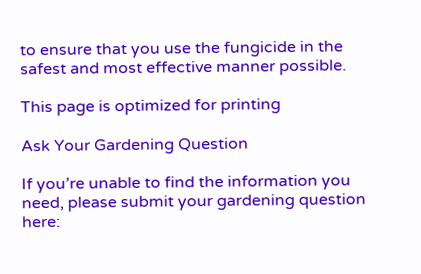to ensure that you use the fungicide in the safest and most effective manner possible.

This page is optimized for printing

Ask Your Gardening Question

If you’re unable to find the information you need, please submit your gardening question here: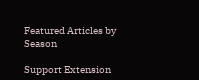Featured Articles by Season

Support Extension